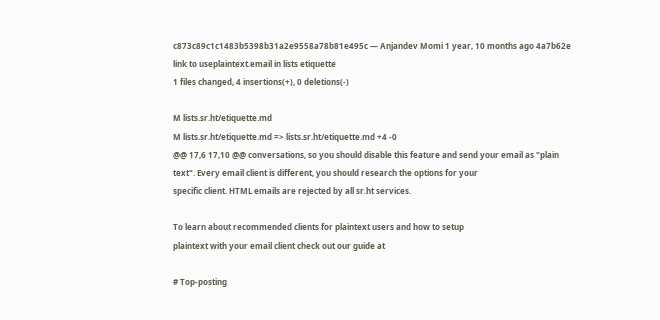c873c89c1c1483b5398b31a2e9558a78b81e495c — Anjandev Momi 1 year, 10 months ago 4a7b62e
link to useplaintext.email in lists etiquette
1 files changed, 4 insertions(+), 0 deletions(-)

M lists.sr.ht/etiquette.md
M lists.sr.ht/etiquette.md => lists.sr.ht/etiquette.md +4 -0
@@ 17,6 17,10 @@ conversations, so you should disable this feature and send your email as "plain
text". Every email client is different, you should research the options for your
specific client. HTML emails are rejected by all sr.ht services.

To learn about recommended clients for plaintext users and how to setup
plaintext with your email client check out our guide at

# Top-posting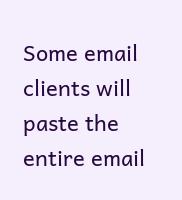Some email clients will paste the entire email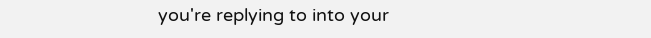you're replying to into your